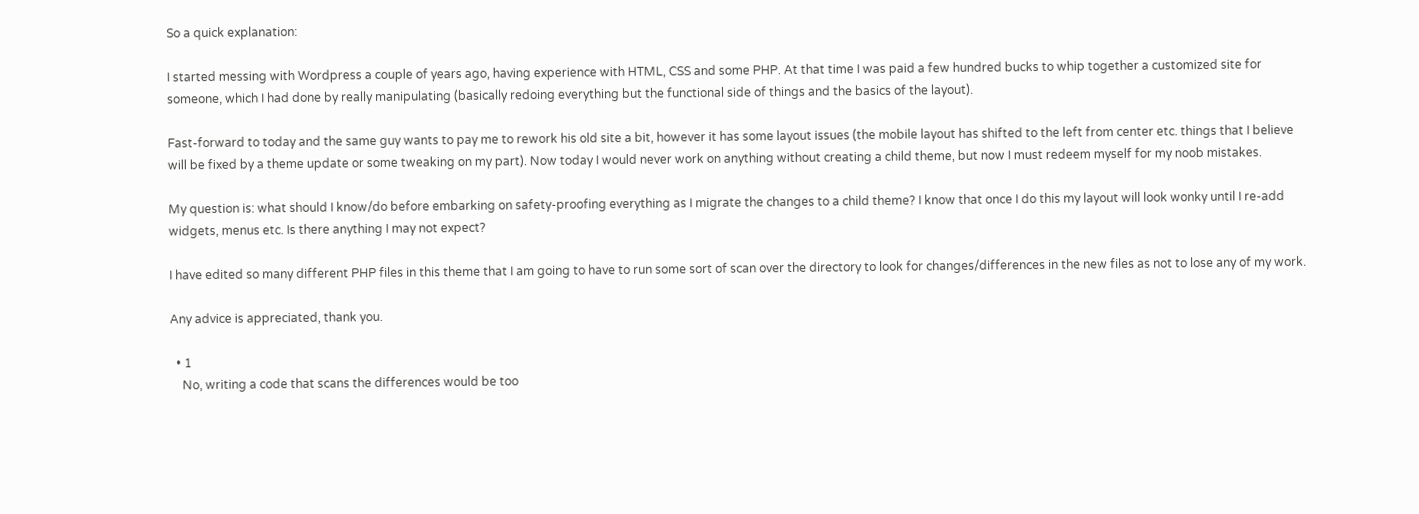So a quick explanation:

I started messing with Wordpress a couple of years ago, having experience with HTML, CSS and some PHP. At that time I was paid a few hundred bucks to whip together a customized site for someone, which I had done by really manipulating (basically redoing everything but the functional side of things and the basics of the layout).

Fast-forward to today and the same guy wants to pay me to rework his old site a bit, however it has some layout issues (the mobile layout has shifted to the left from center etc. things that I believe will be fixed by a theme update or some tweaking on my part). Now today I would never work on anything without creating a child theme, but now I must redeem myself for my noob mistakes.

My question is: what should I know/do before embarking on safety-proofing everything as I migrate the changes to a child theme? I know that once I do this my layout will look wonky until I re-add widgets, menus etc. Is there anything I may not expect?

I have edited so many different PHP files in this theme that I am going to have to run some sort of scan over the directory to look for changes/differences in the new files as not to lose any of my work.

Any advice is appreciated, thank you.

  • 1
    No, writing a code that scans the differences would be too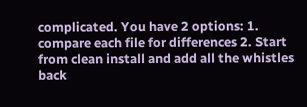complicated. You have 2 options: 1. compare each file for differences 2. Start from clean install and add all the whistles back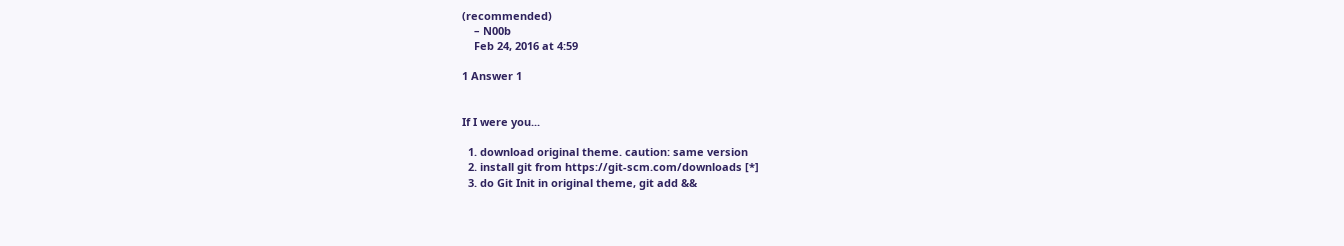(recommended)
    – N00b
    Feb 24, 2016 at 4:59

1 Answer 1


If I were you...

  1. download original theme. caution: same version
  2. install git from https://git-scm.com/downloads [*]
  3. do Git Init in original theme, git add &&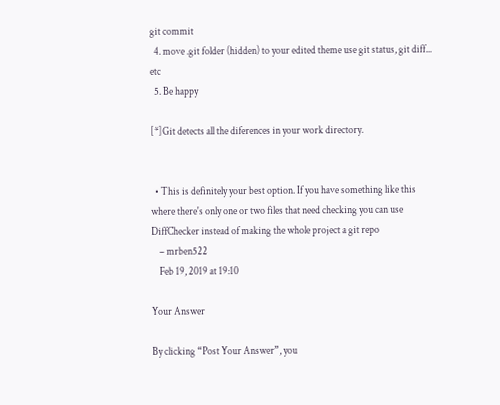git commit
  4. move .git folder (hidden) to your edited theme use git status, git diff... etc
  5. Be happy

[*]Git detects all the diferences in your work directory.


  • This is definitely your best option. If you have something like this where there's only one or two files that need checking you can use DiffChecker instead of making the whole project a git repo
    – mrben522
    Feb 19, 2019 at 19:10

Your Answer

By clicking “Post Your Answer”, you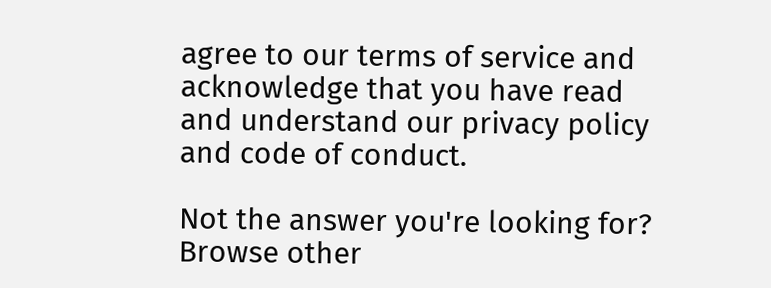agree to our terms of service and acknowledge that you have read and understand our privacy policy and code of conduct.

Not the answer you're looking for? Browse other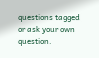questions tagged or ask your own question.